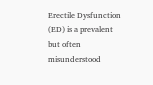Erectile Dysfunction (ED) is a prevalent but often misunderstood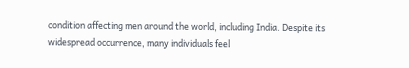condition affecting men around the world, including India. Despite its widespread occurrence, many individuals feel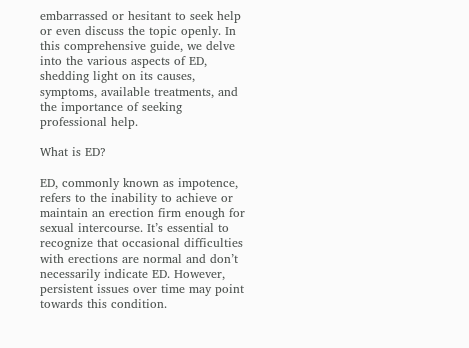embarrassed or hesitant to seek help or even discuss the topic openly. In this comprehensive guide, we delve into the various aspects of ED, shedding light on its causes, symptoms, available treatments, and the importance of seeking professional help.

What is ED?

ED, commonly known as impotence, refers to the inability to achieve or maintain an erection firm enough for sexual intercourse. It’s essential to recognize that occasional difficulties with erections are normal and don’t necessarily indicate ED. However, persistent issues over time may point towards this condition.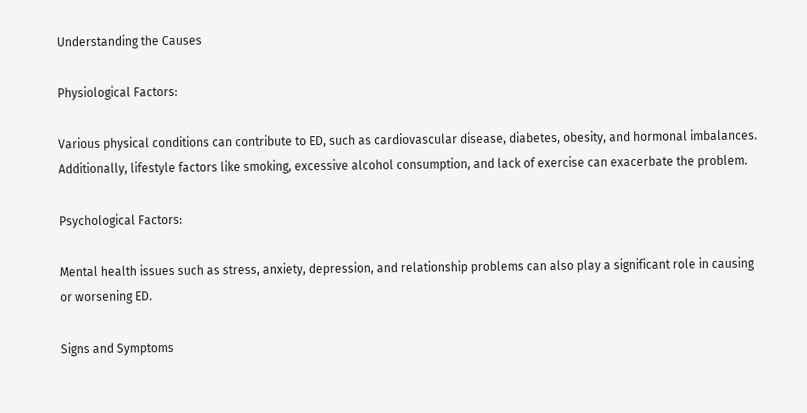Understanding the Causes

Physiological Factors:

Various physical conditions can contribute to ED, such as cardiovascular disease, diabetes, obesity, and hormonal imbalances. Additionally, lifestyle factors like smoking, excessive alcohol consumption, and lack of exercise can exacerbate the problem.

Psychological Factors:

Mental health issues such as stress, anxiety, depression, and relationship problems can also play a significant role in causing or worsening ED.

Signs and Symptoms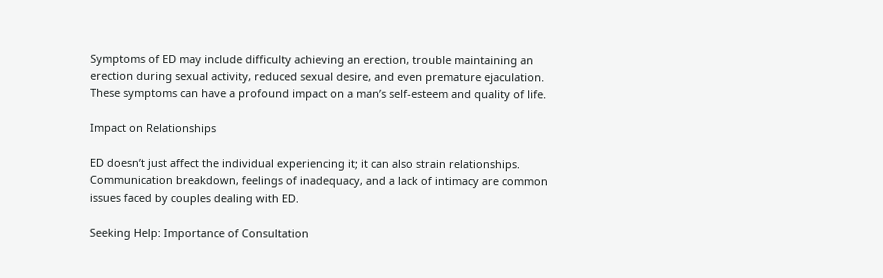Symptoms of ED may include difficulty achieving an erection, trouble maintaining an erection during sexual activity, reduced sexual desire, and even premature ejaculation. These symptoms can have a profound impact on a man’s self-esteem and quality of life.

Impact on Relationships

ED doesn’t just affect the individual experiencing it; it can also strain relationships. Communication breakdown, feelings of inadequacy, and a lack of intimacy are common issues faced by couples dealing with ED.

Seeking Help: Importance of Consultation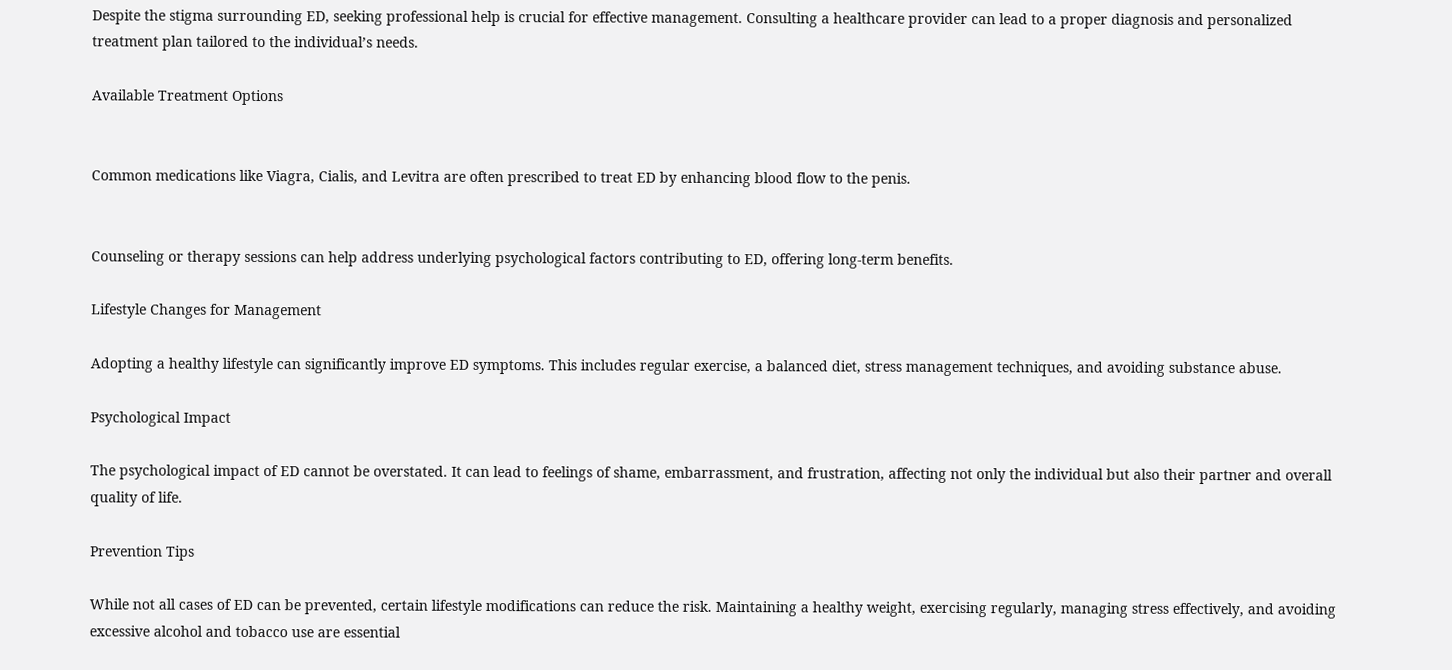Despite the stigma surrounding ED, seeking professional help is crucial for effective management. Consulting a healthcare provider can lead to a proper diagnosis and personalized treatment plan tailored to the individual’s needs.

Available Treatment Options


Common medications like Viagra, Cialis, and Levitra are often prescribed to treat ED by enhancing blood flow to the penis.


Counseling or therapy sessions can help address underlying psychological factors contributing to ED, offering long-term benefits.

Lifestyle Changes for Management

Adopting a healthy lifestyle can significantly improve ED symptoms. This includes regular exercise, a balanced diet, stress management techniques, and avoiding substance abuse.

Psychological Impact

The psychological impact of ED cannot be overstated. It can lead to feelings of shame, embarrassment, and frustration, affecting not only the individual but also their partner and overall quality of life.

Prevention Tips

While not all cases of ED can be prevented, certain lifestyle modifications can reduce the risk. Maintaining a healthy weight, exercising regularly, managing stress effectively, and avoiding excessive alcohol and tobacco use are essential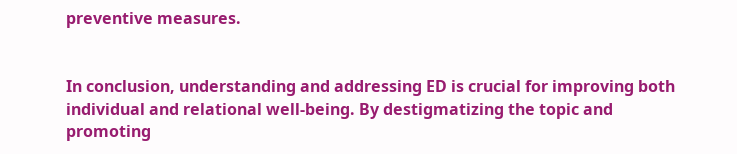preventive measures.


In conclusion, understanding and addressing ED is crucial for improving both individual and relational well-being. By destigmatizing the topic and promoting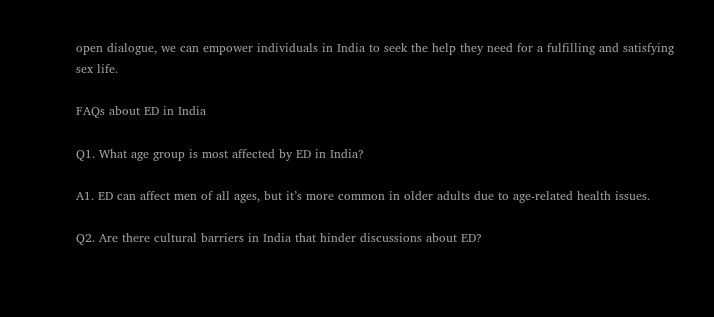open dialogue, we can empower individuals in India to seek the help they need for a fulfilling and satisfying sex life.

FAQs about ED in India

Q1. What age group is most affected by ED in India?

A1. ED can affect men of all ages, but it’s more common in older adults due to age-related health issues.

Q2. Are there cultural barriers in India that hinder discussions about ED?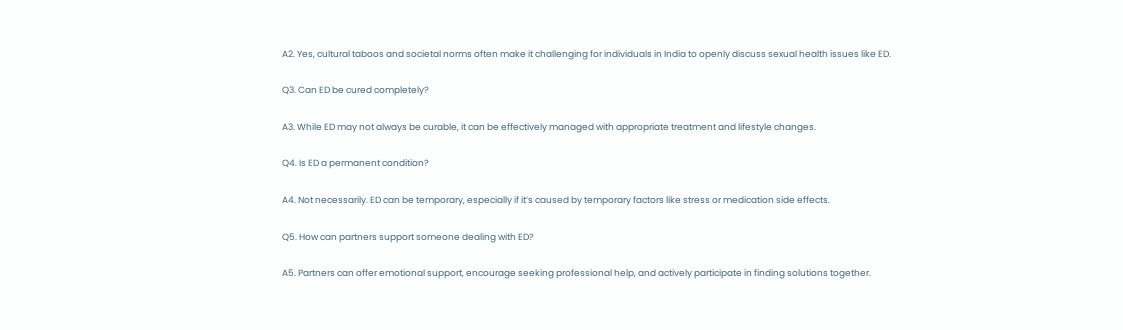A2. Yes, cultural taboos and societal norms often make it challenging for individuals in India to openly discuss sexual health issues like ED.

Q3. Can ED be cured completely?

A3. While ED may not always be curable, it can be effectively managed with appropriate treatment and lifestyle changes.

Q4. Is ED a permanent condition?

A4. Not necessarily. ED can be temporary, especially if it’s caused by temporary factors like stress or medication side effects.

Q5. How can partners support someone dealing with ED?

A5. Partners can offer emotional support, encourage seeking professional help, and actively participate in finding solutions together.